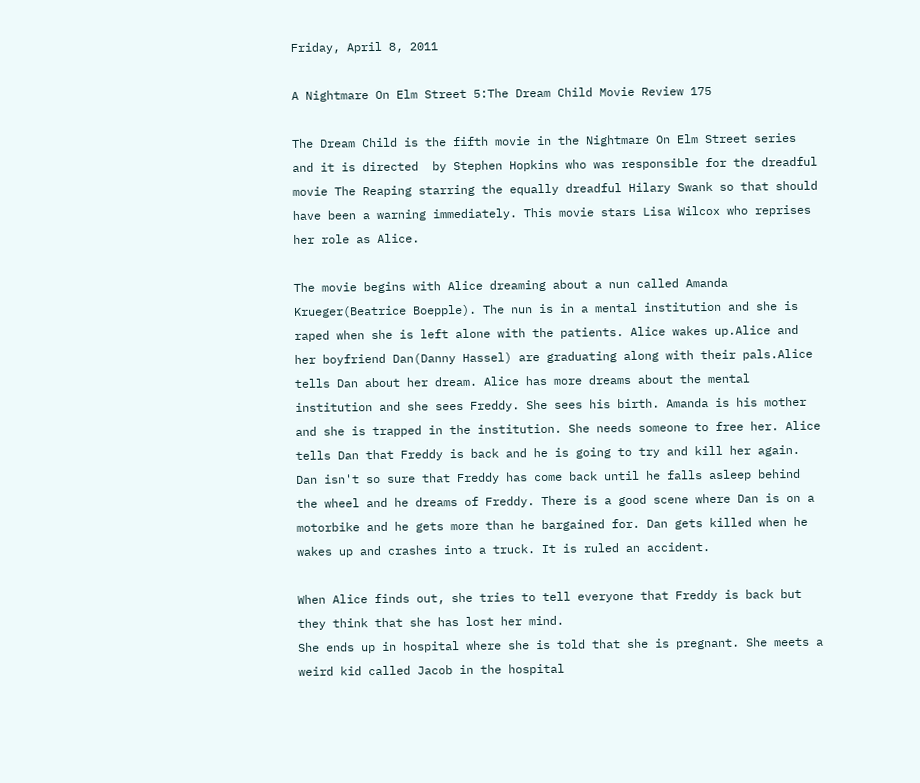Friday, April 8, 2011

A Nightmare On Elm Street 5:The Dream Child Movie Review 175

The Dream Child is the fifth movie in the Nightmare On Elm Street series and it is directed  by Stephen Hopkins who was responsible for the dreadful movie The Reaping starring the equally dreadful Hilary Swank so that should have been a warning immediately. This movie stars Lisa Wilcox who reprises her role as Alice.

The movie begins with Alice dreaming about a nun called Amanda Krueger(Beatrice Boepple). The nun is in a mental institution and she is raped when she is left alone with the patients. Alice wakes up.Alice and her boyfriend Dan(Danny Hassel) are graduating along with their pals.Alice tells Dan about her dream. Alice has more dreams about the mental institution and she sees Freddy. She sees his birth. Amanda is his mother and she is trapped in the institution. She needs someone to free her. Alice tells Dan that Freddy is back and he is going to try and kill her again. Dan isn't so sure that Freddy has come back until he falls asleep behind the wheel and he dreams of Freddy. There is a good scene where Dan is on a motorbike and he gets more than he bargained for. Dan gets killed when he wakes up and crashes into a truck. It is ruled an accident.

When Alice finds out, she tries to tell everyone that Freddy is back but they think that she has lost her mind.
She ends up in hospital where she is told that she is pregnant. She meets a weird kid called Jacob in the hospital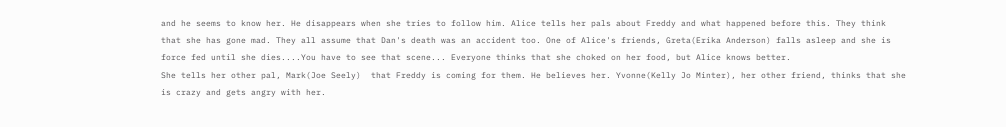and he seems to know her. He disappears when she tries to follow him. Alice tells her pals about Freddy and what happened before this. They think that she has gone mad. They all assume that Dan's death was an accident too. One of Alice's friends, Greta(Erika Anderson) falls asleep and she is force fed until she dies....You have to see that scene... Everyone thinks that she choked on her food, but Alice knows better.
She tells her other pal, Mark(Joe Seely)  that Freddy is coming for them. He believes her. Yvonne(Kelly Jo Minter), her other friend, thinks that she is crazy and gets angry with her.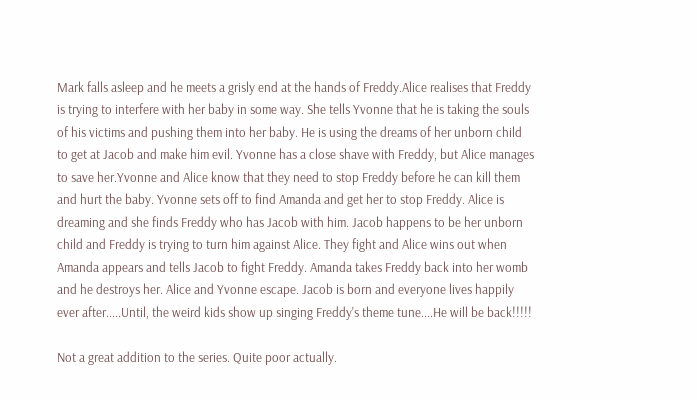Mark falls asleep and he meets a grisly end at the hands of Freddy.Alice realises that Freddy is trying to interfere with her baby in some way. She tells Yvonne that he is taking the souls of his victims and pushing them into her baby. He is using the dreams of her unborn child to get at Jacob and make him evil. Yvonne has a close shave with Freddy, but Alice manages to save her.Yvonne and Alice know that they need to stop Freddy before he can kill them and hurt the baby. Yvonne sets off to find Amanda and get her to stop Freddy. Alice is dreaming and she finds Freddy who has Jacob with him. Jacob happens to be her unborn child and Freddy is trying to turn him against Alice. They fight and Alice wins out when Amanda appears and tells Jacob to fight Freddy. Amanda takes Freddy back into her womb and he destroys her. Alice and Yvonne escape. Jacob is born and everyone lives happily ever after.....Until, the weird kids show up singing Freddy's theme tune....He will be back!!!!!

Not a great addition to the series. Quite poor actually.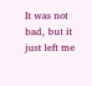It was not bad, but it just left me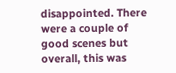disappointed. There were a couple of good scenes but overall, this was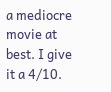a mediocre movie at best. I give it a 4/10.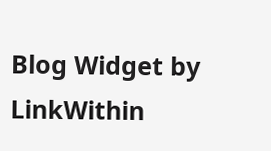Blog Widget by LinkWithin